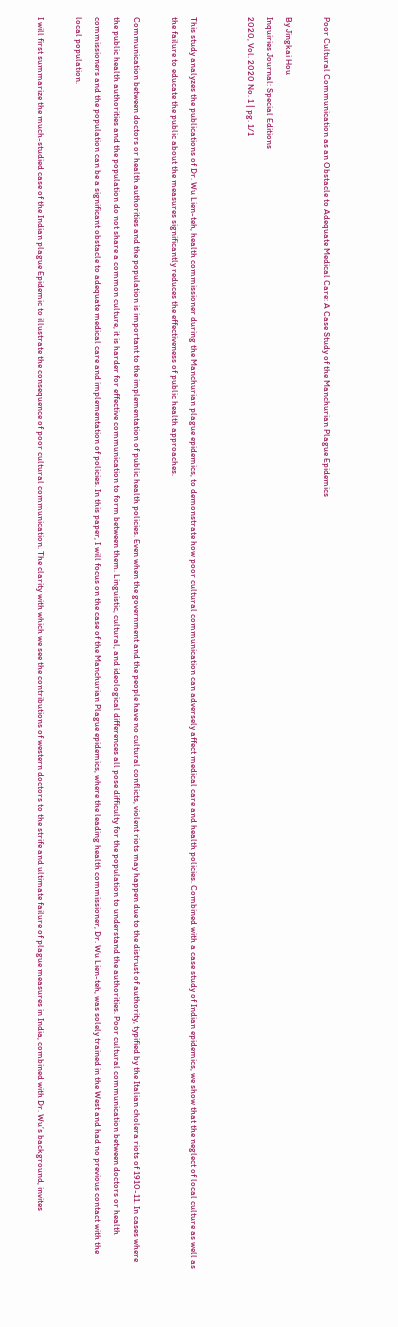Poor Cultural Communication as an Obstacle to Adequate Medical Care: A Case Study of the Manchurian Plague Epidemics

By Jingkai Hou
Inquiries Journal: Special Editions
2020, Vol. 2020 No. 1 | pg. 1/1


This study analyzes the publications of Dr. Wu Lien-teh, health commissioner during the Manchurian plague epidemics, to demonstrate how poor cultural communication can adversely affect medical care and health policies. Combined with a case study of Indian epidemics, we show that the neglect of local culture as well as the failure to educate the public about the measures significantly reduces the effectiveness of public health approaches.

Communication between doctors or health authorities and the population is important to the implementation of public health policies. Even when the government and the people have no cultural conflicts, violent riots may happen due to the distrust of authority, typified by the Italian cholera riots of 1910-11. In cases where the public health authorities and the population do not share a common culture, it is harder for effective communication to form between them. Linguistic, cultural, and ideological differences all pose difficulty for the population to understand the authorities. Poor cultural communication between doctors or health commissioners and the population can be a significant obstacle to adequate medical care and implementation of policies. In this paper, I will focus on the case of the Manchurian Plague epidemics, where the leading health commissioner, Dr. Wu Lien-teh, was solely trained in the West and had no previous contact with the local population.

I will first summarize the much-studied case of the Indian plague Epidemic to illustrate the consequence of poor cultural communication. The clarity with which we see the contributions of western doctors to the strife and ultimate failure of plague measures in India, combined with Dr. Wu’s background, invites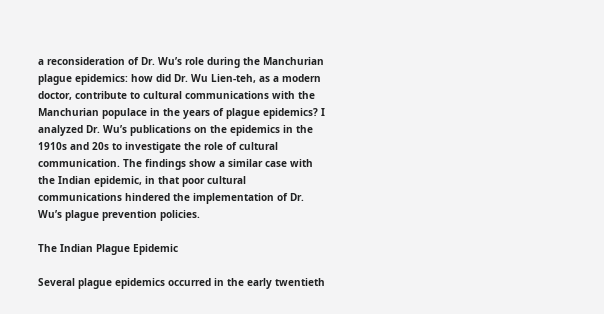a reconsideration of Dr. Wu’s role during the Manchurian plague epidemics: how did Dr. Wu Lien-teh, as a modern doctor, contribute to cultural communications with the Manchurian populace in the years of plague epidemics? I analyzed Dr. Wu’s publications on the epidemics in the 1910s and 20s to investigate the role of cultural communication. The findings show a similar case with the Indian epidemic, in that poor cultural communications hindered the implementation of Dr. Wu’s plague prevention policies.

The Indian Plague Epidemic

Several plague epidemics occurred in the early twentieth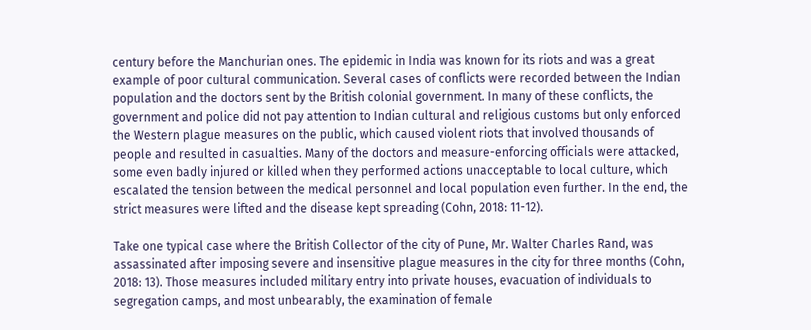century before the Manchurian ones. The epidemic in India was known for its riots and was a great example of poor cultural communication. Several cases of conflicts were recorded between the Indian population and the doctors sent by the British colonial government. In many of these conflicts, the government and police did not pay attention to Indian cultural and religious customs but only enforced the Western plague measures on the public, which caused violent riots that involved thousands of people and resulted in casualties. Many of the doctors and measure-enforcing officials were attacked, some even badly injured or killed when they performed actions unacceptable to local culture, which escalated the tension between the medical personnel and local population even further. In the end, the strict measures were lifted and the disease kept spreading (Cohn, 2018: 11-12).

Take one typical case where the British Collector of the city of Pune, Mr. Walter Charles Rand, was assassinated after imposing severe and insensitive plague measures in the city for three months (Cohn, 2018: 13). Those measures included military entry into private houses, evacuation of individuals to segregation camps, and most unbearably, the examination of female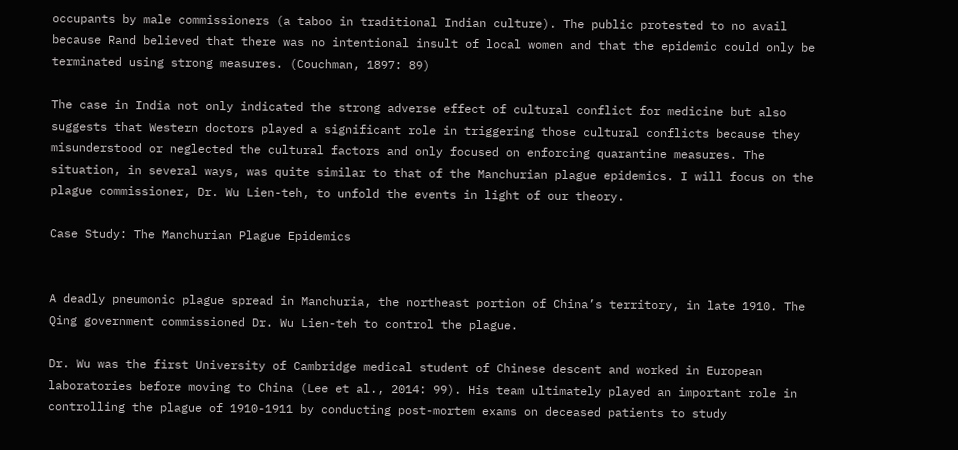occupants by male commissioners (a taboo in traditional Indian culture). The public protested to no avail because Rand believed that there was no intentional insult of local women and that the epidemic could only be terminated using strong measures. (Couchman, 1897: 89)

The case in India not only indicated the strong adverse effect of cultural conflict for medicine but also suggests that Western doctors played a significant role in triggering those cultural conflicts because they misunderstood or neglected the cultural factors and only focused on enforcing quarantine measures. The situation, in several ways, was quite similar to that of the Manchurian plague epidemics. I will focus on the plague commissioner, Dr. Wu Lien-teh, to unfold the events in light of our theory.

Case Study: The Manchurian Plague Epidemics


A deadly pneumonic plague spread in Manchuria, the northeast portion of China’s territory, in late 1910. The Qing government commissioned Dr. Wu Lien-teh to control the plague.

Dr. Wu was the first University of Cambridge medical student of Chinese descent and worked in European laboratories before moving to China (Lee et al., 2014: 99). His team ultimately played an important role in controlling the plague of 1910-1911 by conducting post-mortem exams on deceased patients to study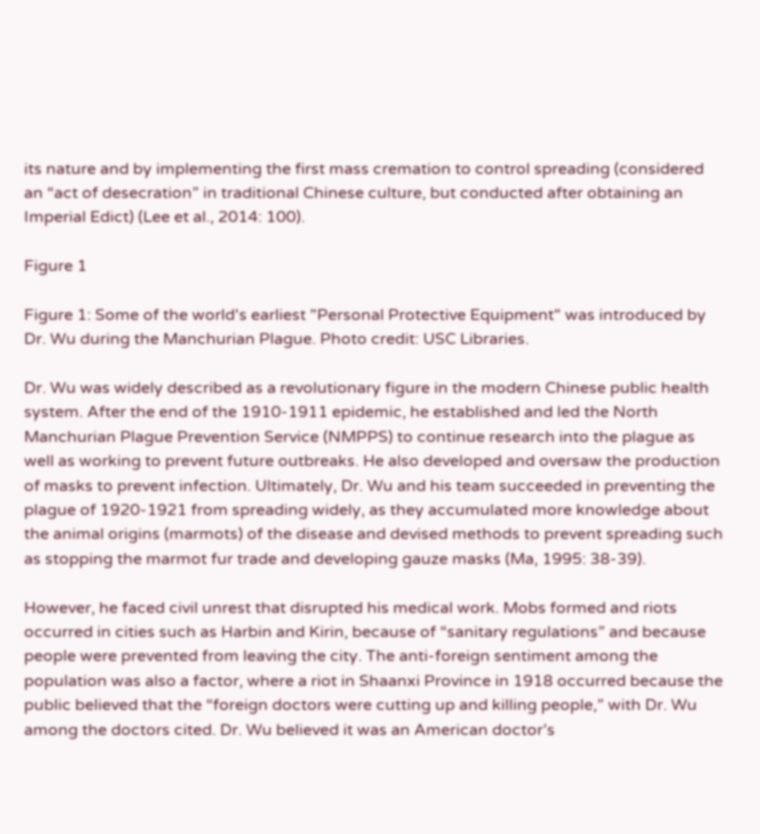its nature and by implementing the first mass cremation to control spreading (considered an “act of desecration” in traditional Chinese culture, but conducted after obtaining an Imperial Edict) (Lee et al., 2014: 100).

Figure 1

Figure 1: Some of the world's earliest "Personal Protective Equipment" was introduced by Dr. Wu during the Manchurian Plague. Photo credit: USC Libraries.

Dr. Wu was widely described as a revolutionary figure in the modern Chinese public health system. After the end of the 1910-1911 epidemic, he established and led the North Manchurian Plague Prevention Service (NMPPS) to continue research into the plague as well as working to prevent future outbreaks. He also developed and oversaw the production of masks to prevent infection. Ultimately, Dr. Wu and his team succeeded in preventing the plague of 1920-1921 from spreading widely, as they accumulated more knowledge about the animal origins (marmots) of the disease and devised methods to prevent spreading such as stopping the marmot fur trade and developing gauze masks (Ma, 1995: 38-39).

However, he faced civil unrest that disrupted his medical work. Mobs formed and riots occurred in cities such as Harbin and Kirin, because of “sanitary regulations” and because people were prevented from leaving the city. The anti-foreign sentiment among the population was also a factor, where a riot in Shaanxi Province in 1918 occurred because the public believed that the “foreign doctors were cutting up and killing people,” with Dr. Wu among the doctors cited. Dr. Wu believed it was an American doctor’s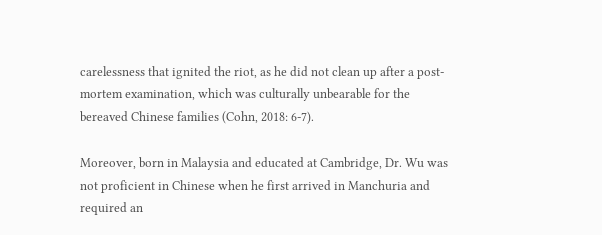carelessness that ignited the riot, as he did not clean up after a post-mortem examination, which was culturally unbearable for the bereaved Chinese families (Cohn, 2018: 6-7).

Moreover, born in Malaysia and educated at Cambridge, Dr. Wu was not proficient in Chinese when he first arrived in Manchuria and required an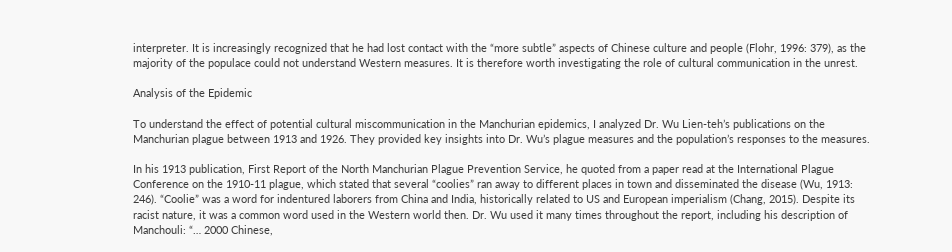interpreter. It is increasingly recognized that he had lost contact with the “more subtle” aspects of Chinese culture and people (Flohr, 1996: 379), as the majority of the populace could not understand Western measures. It is therefore worth investigating the role of cultural communication in the unrest.

Analysis of the Epidemic

To understand the effect of potential cultural miscommunication in the Manchurian epidemics, I analyzed Dr. Wu Lien-teh’s publications on the Manchurian plague between 1913 and 1926. They provided key insights into Dr. Wu’s plague measures and the population’s responses to the measures.

In his 1913 publication, First Report of the North Manchurian Plague Prevention Service, he quoted from a paper read at the International Plague Conference on the 1910-11 plague, which stated that several “coolies” ran away to different places in town and disseminated the disease (Wu, 1913: 246). “Coolie” was a word for indentured laborers from China and India, historically related to US and European imperialism (Chang, 2015). Despite its racist nature, it was a common word used in the Western world then. Dr. Wu used it many times throughout the report, including his description of Manchouli: “… 2000 Chinese,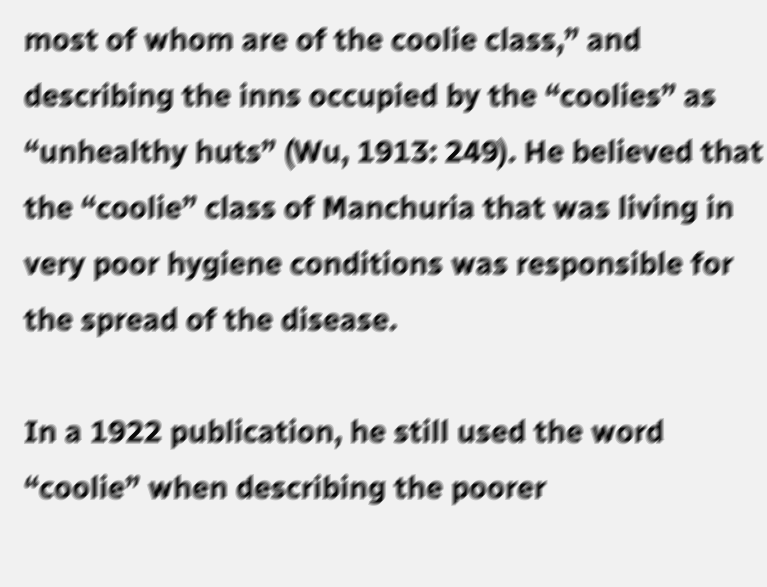most of whom are of the coolie class,” and describing the inns occupied by the “coolies” as “unhealthy huts” (Wu, 1913: 249). He believed that the “coolie” class of Manchuria that was living in very poor hygiene conditions was responsible for the spread of the disease.

In a 1922 publication, he still used the word “coolie” when describing the poorer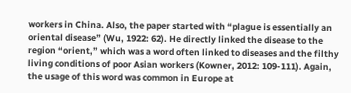workers in China. Also, the paper started with “plague is essentially an oriental disease” (Wu, 1922: 62). He directly linked the disease to the region “orient,” which was a word often linked to diseases and the filthy living conditions of poor Asian workers (Kowner, 2012: 109-111). Again, the usage of this word was common in Europe at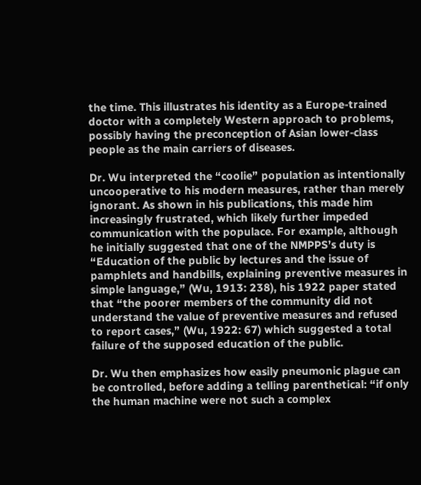the time. This illustrates his identity as a Europe-trained doctor with a completely Western approach to problems, possibly having the preconception of Asian lower-class people as the main carriers of diseases.

Dr. Wu interpreted the “coolie” population as intentionally uncooperative to his modern measures, rather than merely ignorant. As shown in his publications, this made him increasingly frustrated, which likely further impeded communication with the populace. For example, although he initially suggested that one of the NMPPS’s duty is “Education of the public by lectures and the issue of pamphlets and handbills, explaining preventive measures in simple language,” (Wu, 1913: 238), his 1922 paper stated that “the poorer members of the community did not understand the value of preventive measures and refused to report cases,” (Wu, 1922: 67) which suggested a total failure of the supposed education of the public.

Dr. Wu then emphasizes how easily pneumonic plague can be controlled, before adding a telling parenthetical: “if only the human machine were not such a complex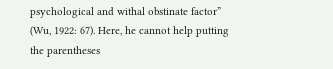psychological and withal obstinate factor” (Wu, 1922: 67). Here, he cannot help putting the parentheses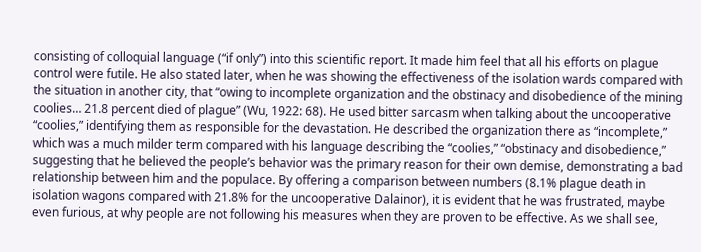consisting of colloquial language (“if only”) into this scientific report. It made him feel that all his efforts on plague control were futile. He also stated later, when he was showing the effectiveness of the isolation wards compared with the situation in another city, that “owing to incomplete organization and the obstinacy and disobedience of the mining coolies… 21.8 percent died of plague” (Wu, 1922: 68). He used bitter sarcasm when talking about the uncooperative “coolies,” identifying them as responsible for the devastation. He described the organization there as “incomplete,” which was a much milder term compared with his language describing the “coolies,” “obstinacy and disobedience,” suggesting that he believed the people’s behavior was the primary reason for their own demise, demonstrating a bad relationship between him and the populace. By offering a comparison between numbers (8.1% plague death in isolation wagons compared with 21.8% for the uncooperative Dalainor), it is evident that he was frustrated, maybe even furious, at why people are not following his measures when they are proven to be effective. As we shall see,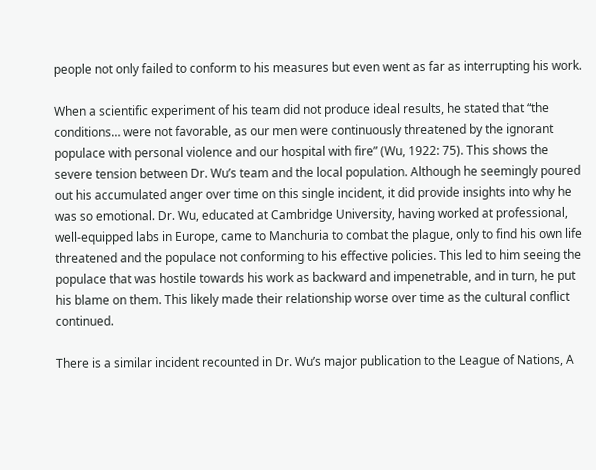people not only failed to conform to his measures but even went as far as interrupting his work.

When a scientific experiment of his team did not produce ideal results, he stated that “the conditions… were not favorable, as our men were continuously threatened by the ignorant populace with personal violence and our hospital with fire” (Wu, 1922: 75). This shows the severe tension between Dr. Wu’s team and the local population. Although he seemingly poured out his accumulated anger over time on this single incident, it did provide insights into why he was so emotional. Dr. Wu, educated at Cambridge University, having worked at professional, well-equipped labs in Europe, came to Manchuria to combat the plague, only to find his own life threatened and the populace not conforming to his effective policies. This led to him seeing the populace that was hostile towards his work as backward and impenetrable, and in turn, he put his blame on them. This likely made their relationship worse over time as the cultural conflict continued.

There is a similar incident recounted in Dr. Wu’s major publication to the League of Nations, A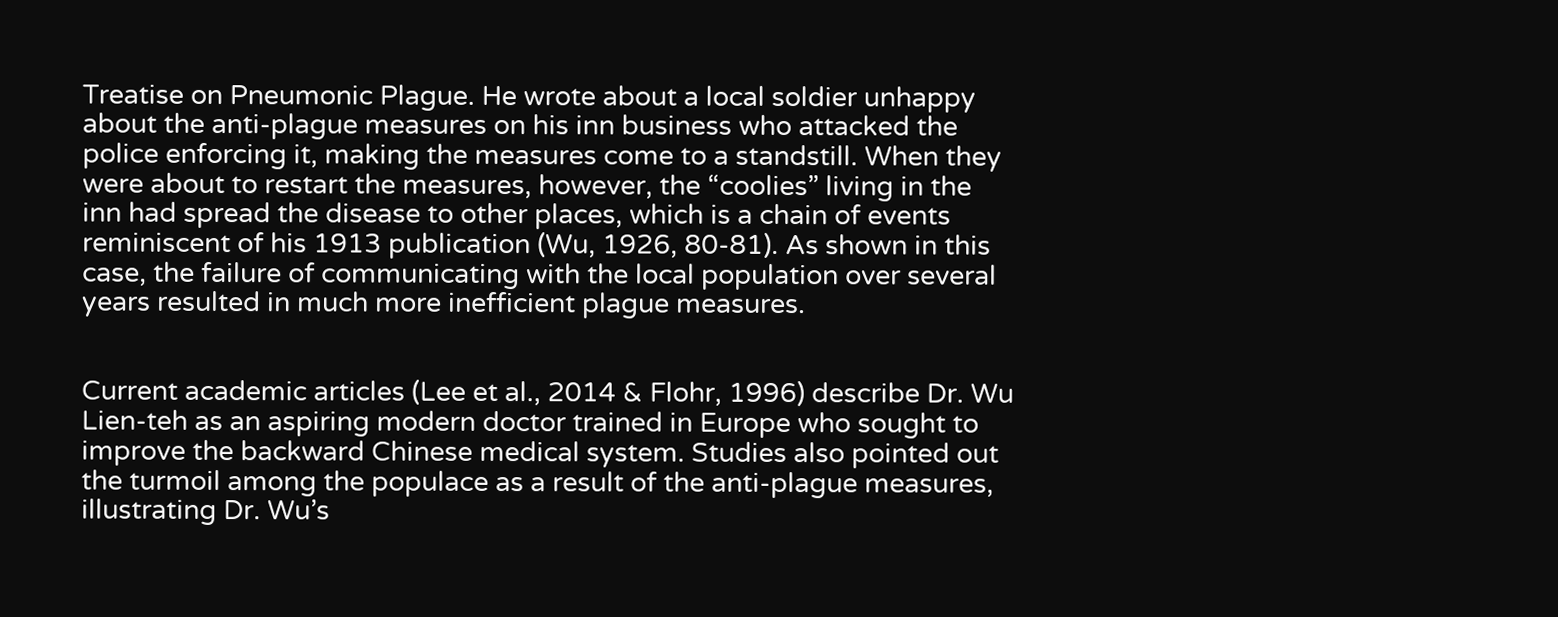Treatise on Pneumonic Plague. He wrote about a local soldier unhappy about the anti-plague measures on his inn business who attacked the police enforcing it, making the measures come to a standstill. When they were about to restart the measures, however, the “coolies” living in the inn had spread the disease to other places, which is a chain of events reminiscent of his 1913 publication (Wu, 1926, 80-81). As shown in this case, the failure of communicating with the local population over several years resulted in much more inefficient plague measures.


Current academic articles (Lee et al., 2014 & Flohr, 1996) describe Dr. Wu Lien-teh as an aspiring modern doctor trained in Europe who sought to improve the backward Chinese medical system. Studies also pointed out the turmoil among the populace as a result of the anti-plague measures, illustrating Dr. Wu’s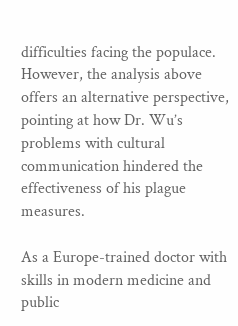difficulties facing the populace. However, the analysis above offers an alternative perspective, pointing at how Dr. Wu’s problems with cultural communication hindered the effectiveness of his plague measures.

As a Europe-trained doctor with skills in modern medicine and public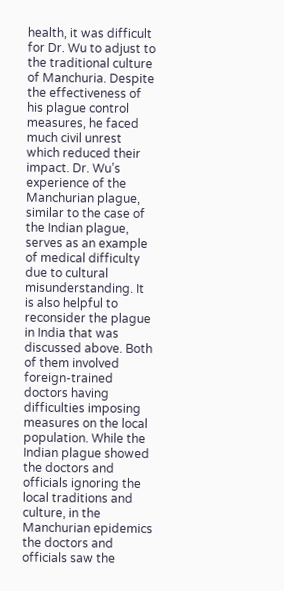health, it was difficult for Dr. Wu to adjust to the traditional culture of Manchuria. Despite the effectiveness of his plague control measures, he faced much civil unrest which reduced their impact. Dr. Wu’s experience of the Manchurian plague, similar to the case of the Indian plague, serves as an example of medical difficulty due to cultural misunderstanding. It is also helpful to reconsider the plague in India that was discussed above. Both of them involved foreign-trained doctors having difficulties imposing measures on the local population. While the Indian plague showed the doctors and officials ignoring the local traditions and culture, in the Manchurian epidemics the doctors and officials saw the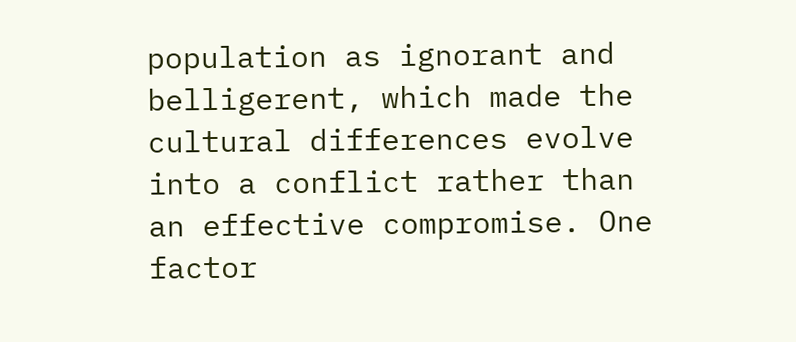population as ignorant and belligerent, which made the cultural differences evolve into a conflict rather than an effective compromise. One factor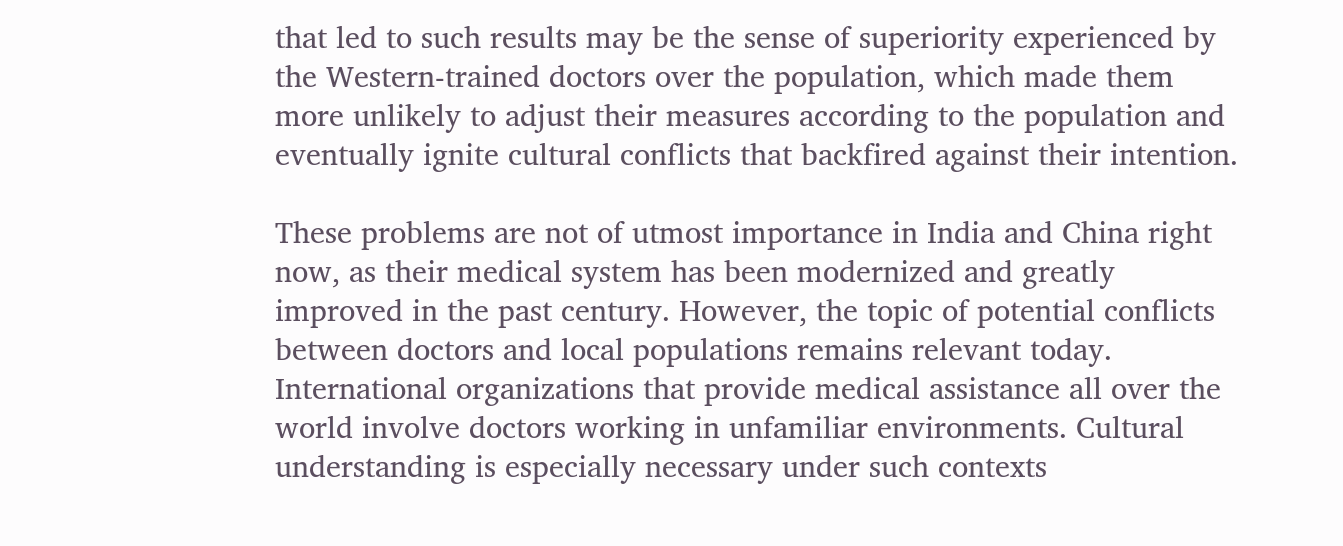that led to such results may be the sense of superiority experienced by the Western-trained doctors over the population, which made them more unlikely to adjust their measures according to the population and eventually ignite cultural conflicts that backfired against their intention.

These problems are not of utmost importance in India and China right now, as their medical system has been modernized and greatly improved in the past century. However, the topic of potential conflicts between doctors and local populations remains relevant today. International organizations that provide medical assistance all over the world involve doctors working in unfamiliar environments. Cultural understanding is especially necessary under such contexts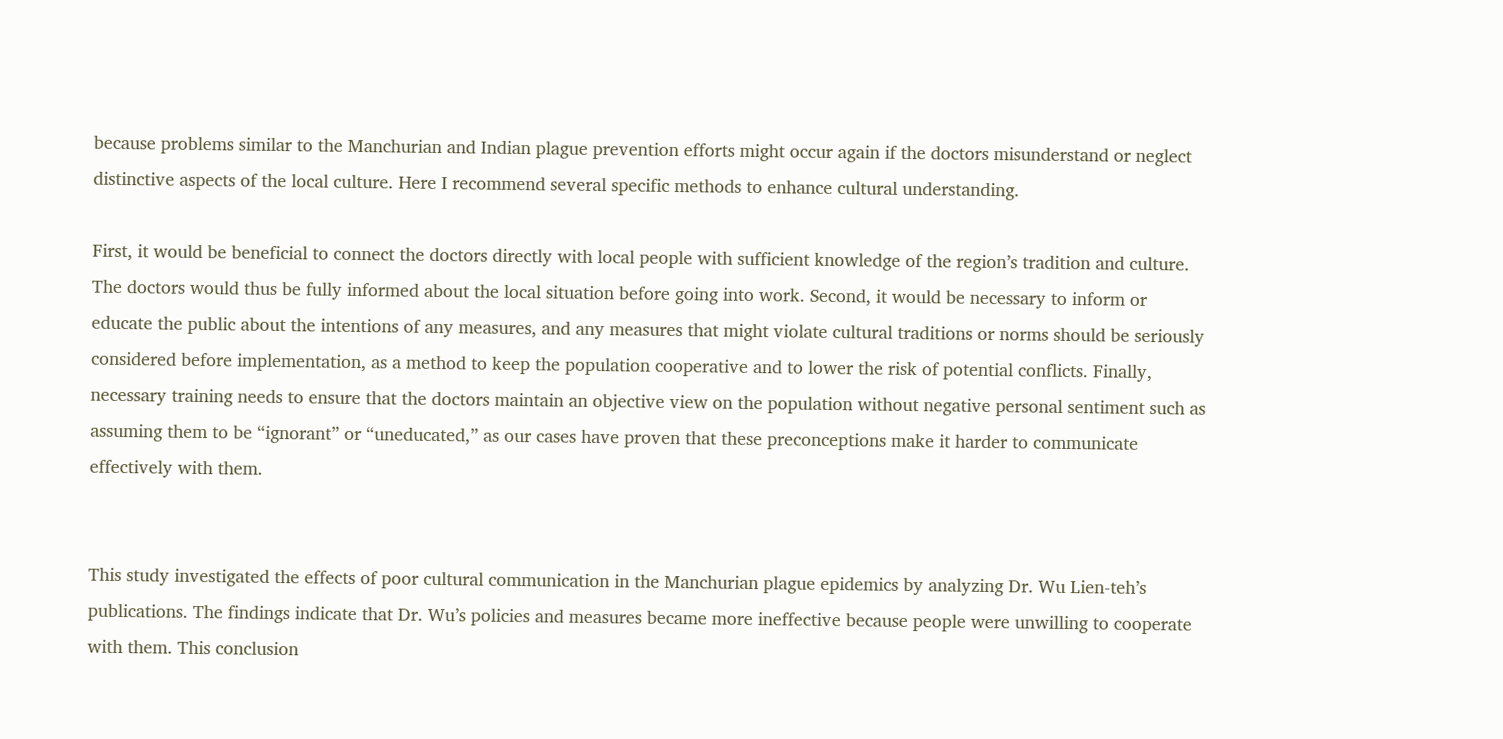because problems similar to the Manchurian and Indian plague prevention efforts might occur again if the doctors misunderstand or neglect distinctive aspects of the local culture. Here I recommend several specific methods to enhance cultural understanding.

First, it would be beneficial to connect the doctors directly with local people with sufficient knowledge of the region’s tradition and culture. The doctors would thus be fully informed about the local situation before going into work. Second, it would be necessary to inform or educate the public about the intentions of any measures, and any measures that might violate cultural traditions or norms should be seriously considered before implementation, as a method to keep the population cooperative and to lower the risk of potential conflicts. Finally, necessary training needs to ensure that the doctors maintain an objective view on the population without negative personal sentiment such as assuming them to be “ignorant” or “uneducated,” as our cases have proven that these preconceptions make it harder to communicate effectively with them.


This study investigated the effects of poor cultural communication in the Manchurian plague epidemics by analyzing Dr. Wu Lien-teh’s publications. The findings indicate that Dr. Wu’s policies and measures became more ineffective because people were unwilling to cooperate with them. This conclusion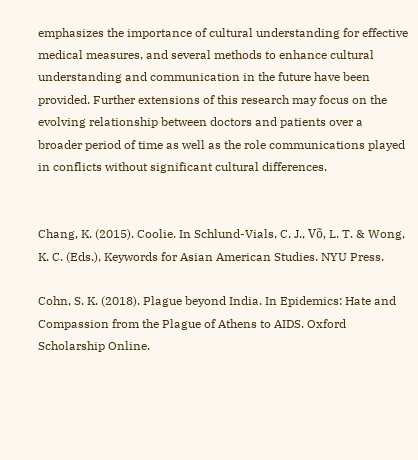emphasizes the importance of cultural understanding for effective medical measures, and several methods to enhance cultural understanding and communication in the future have been provided. Further extensions of this research may focus on the evolving relationship between doctors and patients over a broader period of time as well as the role communications played in conflicts without significant cultural differences.


Chang, K. (2015). Coolie. In Schlund-Vials, C. J., Võ, L. T. & Wong, K. C. (Eds.), Keywords for Asian American Studies. NYU Press.

Cohn, S. K. (2018). Plague beyond India. In Epidemics: Hate and Compassion from the Plague of Athens to AIDS. Oxford Scholarship Online.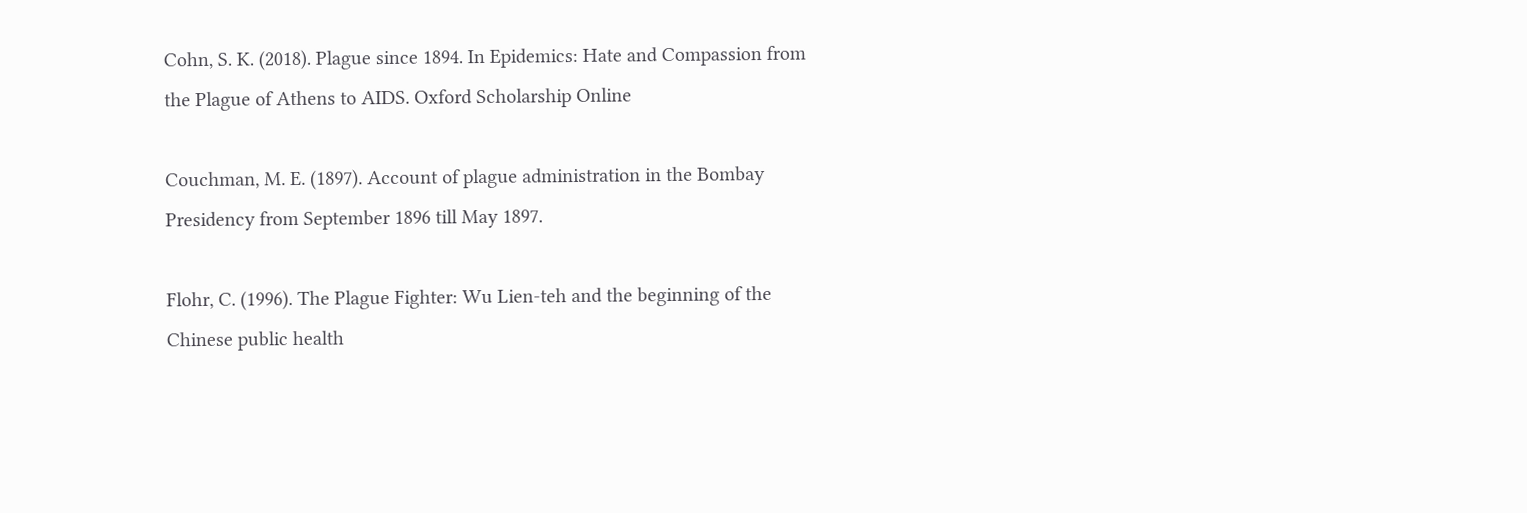Cohn, S. K. (2018). Plague since 1894. In Epidemics: Hate and Compassion from the Plague of Athens to AIDS. Oxford Scholarship Online

Couchman, M. E. (1897). Account of plague administration in the Bombay Presidency from September 1896 till May 1897.

Flohr, C. (1996). The Plague Fighter: Wu Lien-teh and the beginning of the Chinese public health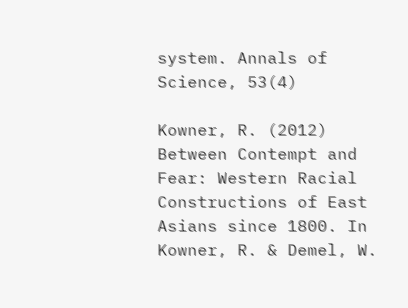system. Annals of Science, 53(4)

Kowner, R. (2012) Between Contempt and Fear: Western Racial Constructions of East Asians since 1800. In Kowner, R. & Demel, W.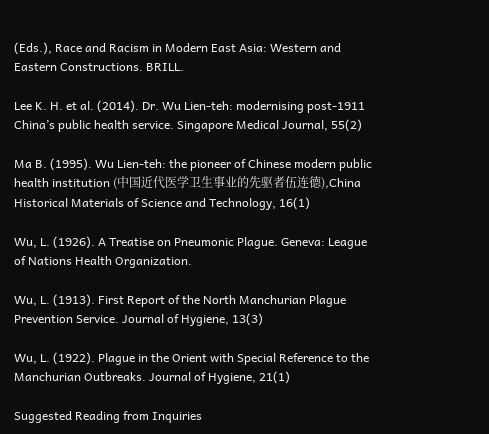(Eds.), Race and Racism in Modern East Asia: Western and Eastern Constructions. BRILL.

Lee K. H. et al. (2014). Dr. Wu Lien-teh: modernising post-1911 China’s public health service. Singapore Medical Journal, 55(2)

Ma B. (1995). Wu Lien-teh: the pioneer of Chinese modern public health institution (中国近代医学卫生事业的先驱者伍连德),China Historical Materials of Science and Technology, 16(1)

Wu, L. (1926). A Treatise on Pneumonic Plague. Geneva: League of Nations Health Organization.

Wu, L. (1913). First Report of the North Manchurian Plague Prevention Service. Journal of Hygiene, 13(3)

Wu, L. (1922). Plague in the Orient with Special Reference to the Manchurian Outbreaks. Journal of Hygiene, 21(1)

Suggested Reading from Inquiries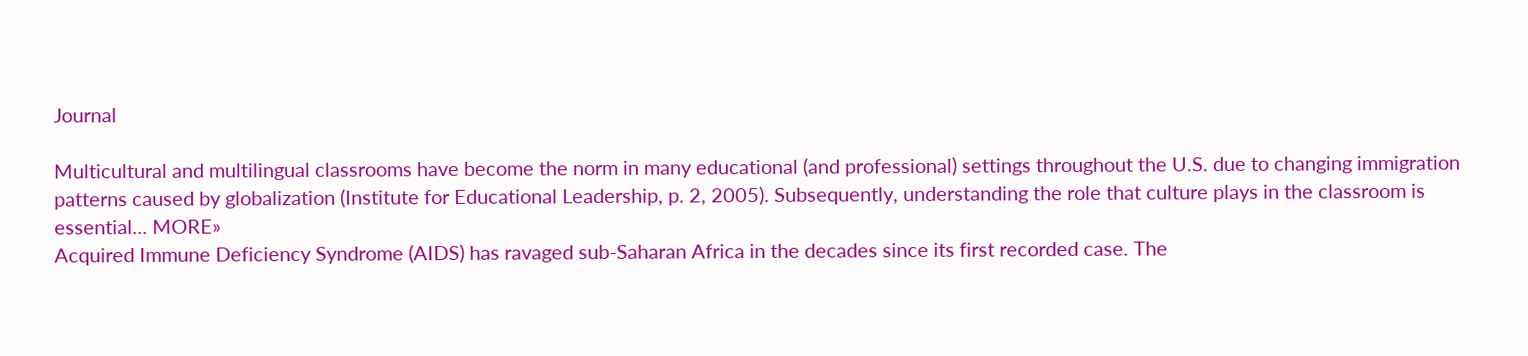Journal

Multicultural and multilingual classrooms have become the norm in many educational (and professional) settings throughout the U.S. due to changing immigration patterns caused by globalization (Institute for Educational Leadership, p. 2, 2005). Subsequently, understanding the role that culture plays in the classroom is essential... MORE»
Acquired Immune Deficiency Syndrome (AIDS) has ravaged sub-Saharan Africa in the decades since its first recorded case. The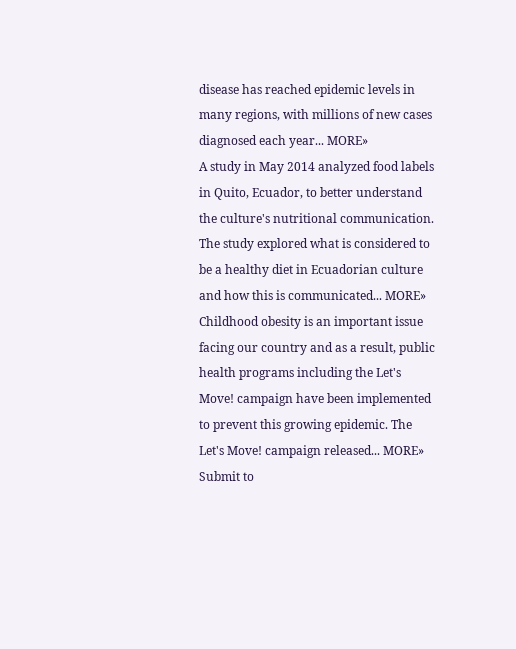disease has reached epidemic levels in many regions, with millions of new cases diagnosed each year... MORE»
A study in May 2014 analyzed food labels in Quito, Ecuador, to better understand the culture's nutritional communication. The study explored what is considered to be a healthy diet in Ecuadorian culture and how this is communicated... MORE»
Childhood obesity is an important issue facing our country and as a result, public health programs including the Let's Move! campaign have been implemented to prevent this growing epidemic. The Let's Move! campaign released... MORE»
Submit to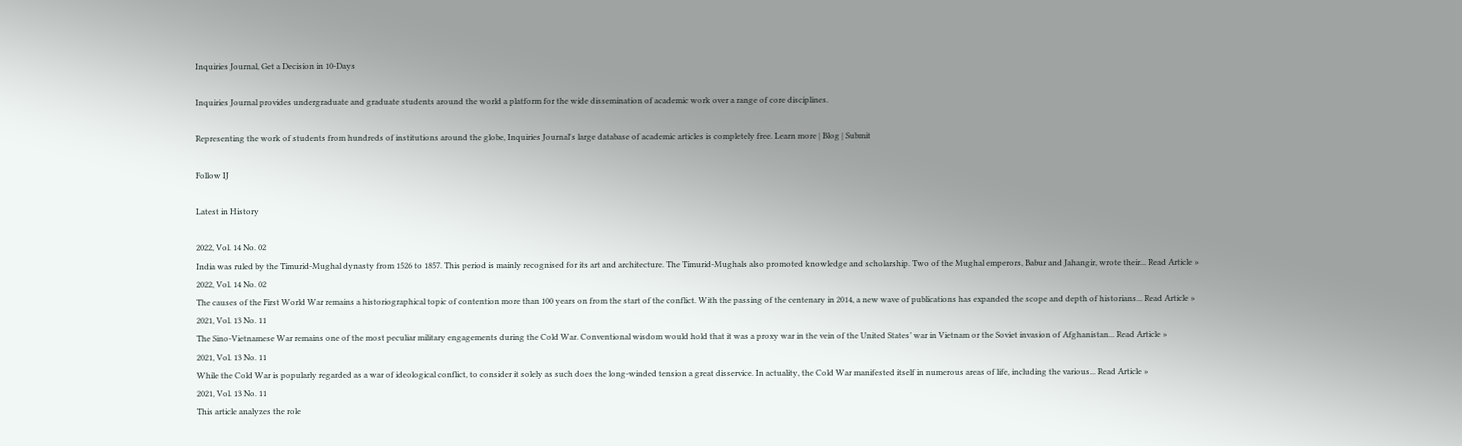Inquiries Journal, Get a Decision in 10-Days

Inquiries Journal provides undergraduate and graduate students around the world a platform for the wide dissemination of academic work over a range of core disciplines.

Representing the work of students from hundreds of institutions around the globe, Inquiries Journal's large database of academic articles is completely free. Learn more | Blog | Submit

Follow IJ

Latest in History

2022, Vol. 14 No. 02
India was ruled by the Timurid-Mughal dynasty from 1526 to 1857. This period is mainly recognised for its art and architecture. The Timurid-Mughals also promoted knowledge and scholarship. Two of the Mughal emperors, Babur and Jahangir, wrote their... Read Article »
2022, Vol. 14 No. 02
The causes of the First World War remains a historiographical topic of contention more than 100 years on from the start of the conflict. With the passing of the centenary in 2014, a new wave of publications has expanded the scope and depth of historians... Read Article »
2021, Vol. 13 No. 11
The Sino-Vietnamese War remains one of the most peculiar military engagements during the Cold War. Conventional wisdom would hold that it was a proxy war in the vein of the United States’ war in Vietnam or the Soviet invasion of Afghanistan... Read Article »
2021, Vol. 13 No. 11
While the Cold War is popularly regarded as a war of ideological conflict, to consider it solely as such does the long-winded tension a great disservice. In actuality, the Cold War manifested itself in numerous areas of life, including the various... Read Article »
2021, Vol. 13 No. 11
This article analyzes the role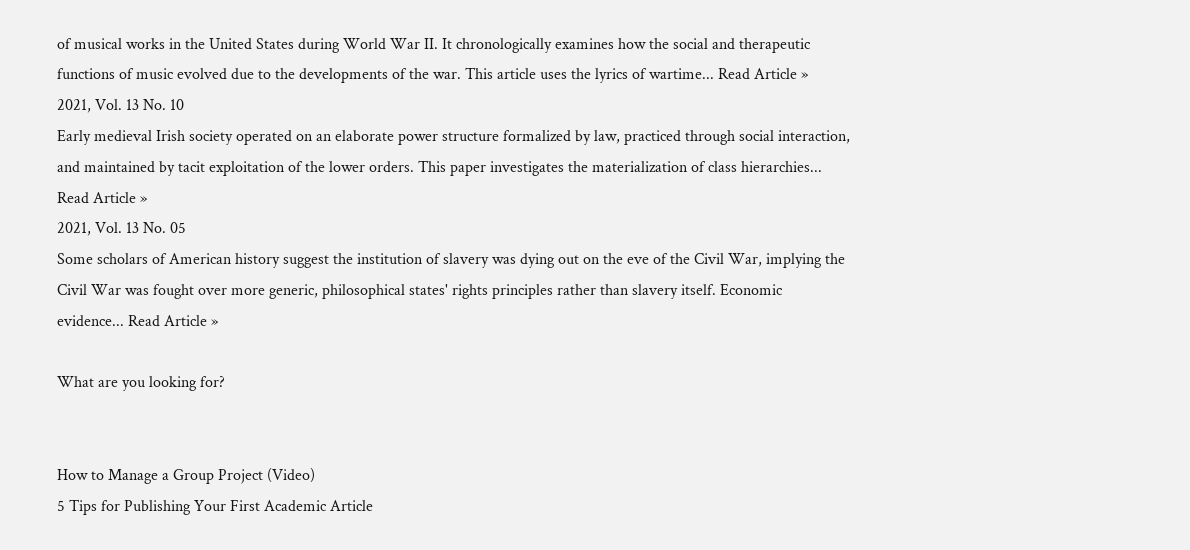of musical works in the United States during World War II. It chronologically examines how the social and therapeutic functions of music evolved due to the developments of the war. This article uses the lyrics of wartime... Read Article »
2021, Vol. 13 No. 10
Early medieval Irish society operated on an elaborate power structure formalized by law, practiced through social interaction, and maintained by tacit exploitation of the lower orders. This paper investigates the materialization of class hierarchies... Read Article »
2021, Vol. 13 No. 05
Some scholars of American history suggest the institution of slavery was dying out on the eve of the Civil War, implying the Civil War was fought over more generic, philosophical states' rights principles rather than slavery itself. Economic evidence... Read Article »

What are you looking for?


How to Manage a Group Project (Video)
5 Tips for Publishing Your First Academic Article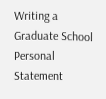Writing a Graduate School Personal Statement